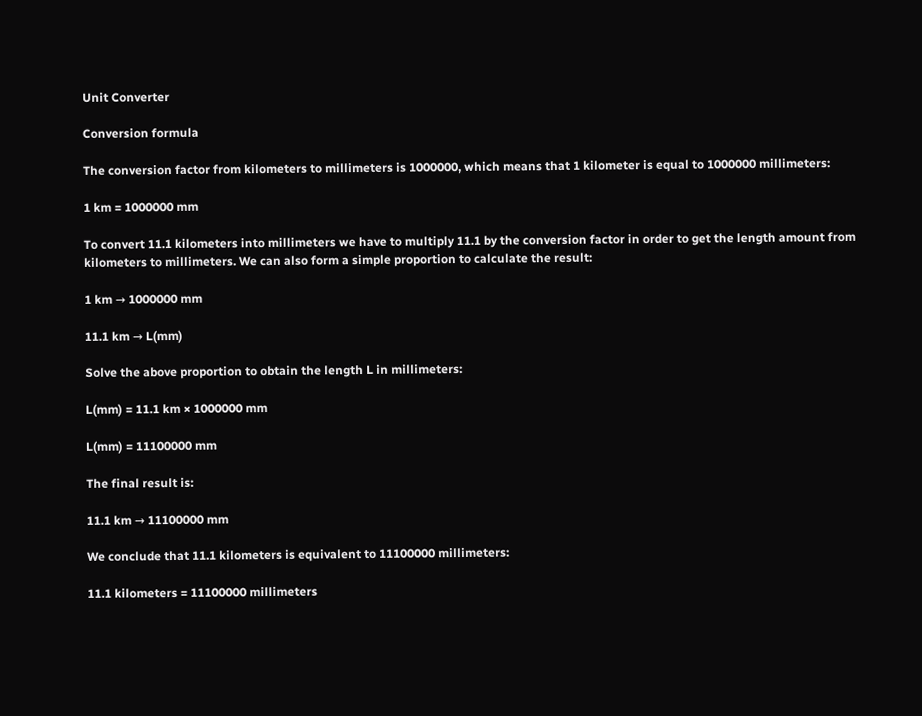Unit Converter

Conversion formula

The conversion factor from kilometers to millimeters is 1000000, which means that 1 kilometer is equal to 1000000 millimeters:

1 km = 1000000 mm

To convert 11.1 kilometers into millimeters we have to multiply 11.1 by the conversion factor in order to get the length amount from kilometers to millimeters. We can also form a simple proportion to calculate the result:

1 km → 1000000 mm

11.1 km → L(mm)

Solve the above proportion to obtain the length L in millimeters:

L(mm) = 11.1 km × 1000000 mm

L(mm) = 11100000 mm

The final result is:

11.1 km → 11100000 mm

We conclude that 11.1 kilometers is equivalent to 11100000 millimeters:

11.1 kilometers = 11100000 millimeters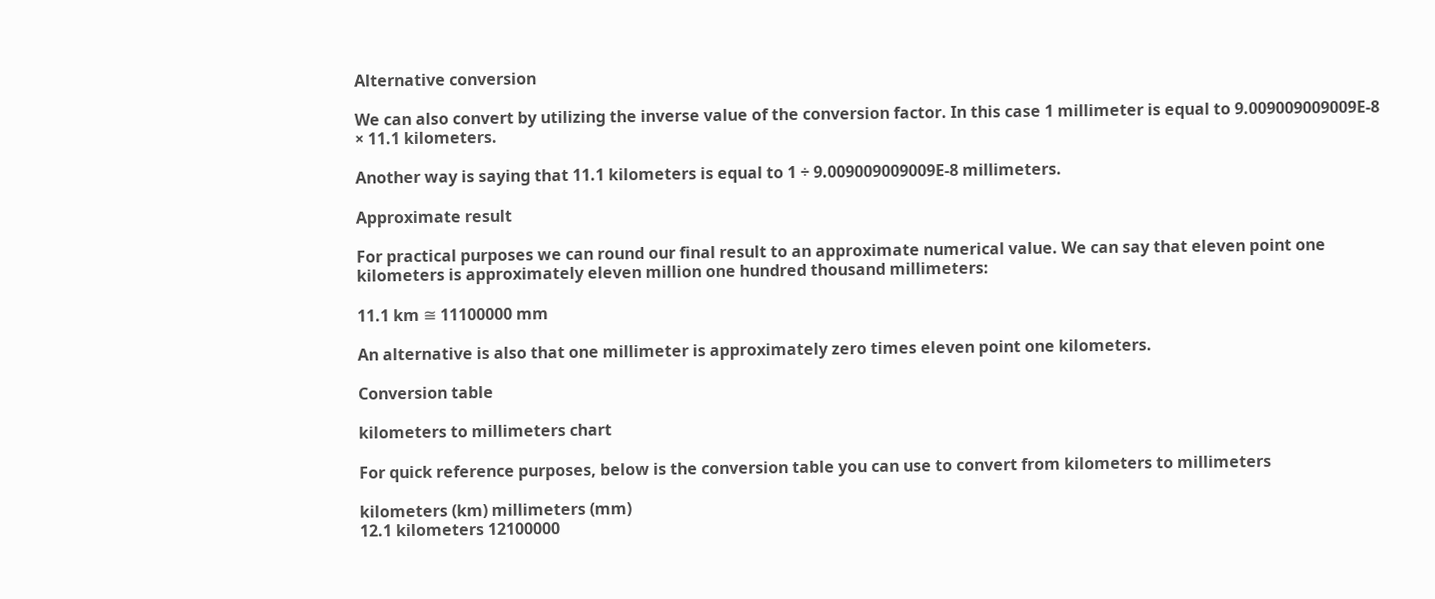Alternative conversion

We can also convert by utilizing the inverse value of the conversion factor. In this case 1 millimeter is equal to 9.009009009009E-8 × 11.1 kilometers.

Another way is saying that 11.1 kilometers is equal to 1 ÷ 9.009009009009E-8 millimeters.

Approximate result

For practical purposes we can round our final result to an approximate numerical value. We can say that eleven point one kilometers is approximately eleven million one hundred thousand millimeters:

11.1 km ≅ 11100000 mm

An alternative is also that one millimeter is approximately zero times eleven point one kilometers.

Conversion table

kilometers to millimeters chart

For quick reference purposes, below is the conversion table you can use to convert from kilometers to millimeters

kilometers (km) millimeters (mm)
12.1 kilometers 12100000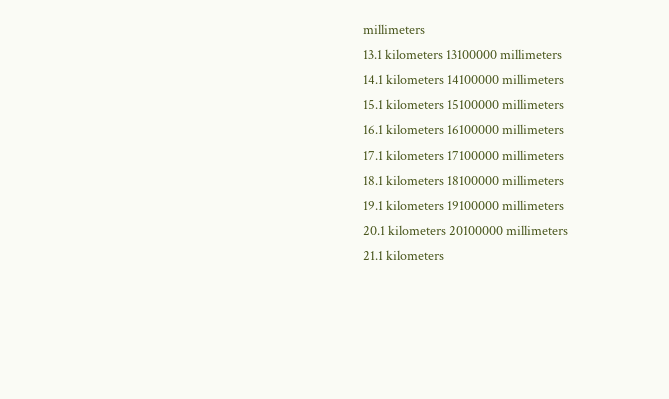millimeters
13.1 kilometers 13100000 millimeters
14.1 kilometers 14100000 millimeters
15.1 kilometers 15100000 millimeters
16.1 kilometers 16100000 millimeters
17.1 kilometers 17100000 millimeters
18.1 kilometers 18100000 millimeters
19.1 kilometers 19100000 millimeters
20.1 kilometers 20100000 millimeters
21.1 kilometers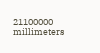21100000 millimeters